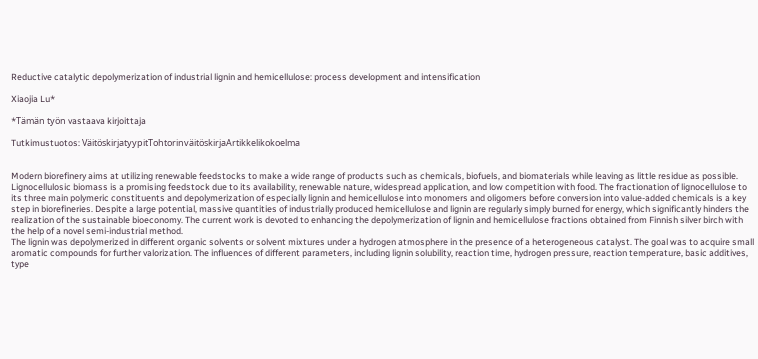Reductive catalytic depolymerization of industrial lignin and hemicellulose: process development and intensification

Xiaojia Lu*

*Tämän työn vastaava kirjoittaja

Tutkimustuotos: VäitöskirjatyypitTohtorinväitöskirjaArtikkelikokoelma


Modern biorefinery aims at utilizing renewable feedstocks to make a wide range of products such as chemicals, biofuels, and biomaterials while leaving as little residue as possible. Lignocellulosic biomass is a promising feedstock due to its availability, renewable nature, widespread application, and low competition with food. The fractionation of lignocellulose to its three main polymeric constituents and depolymerization of especially lignin and hemicellulose into monomers and oligomers before conversion into value-added chemicals is a key step in biorefineries. Despite a large potential, massive quantities of industrially produced hemicellulose and lignin are regularly simply burned for energy, which significantly hinders the realization of the sustainable bioeconomy. The current work is devoted to enhancing the depolymerization of lignin and hemicellulose fractions obtained from Finnish silver birch with the help of a novel semi-industrial method.
The lignin was depolymerized in different organic solvents or solvent mixtures under a hydrogen atmosphere in the presence of a heterogeneous catalyst. The goal was to acquire small aromatic compounds for further valorization. The influences of different parameters, including lignin solubility, reaction time, hydrogen pressure, reaction temperature, basic additives, type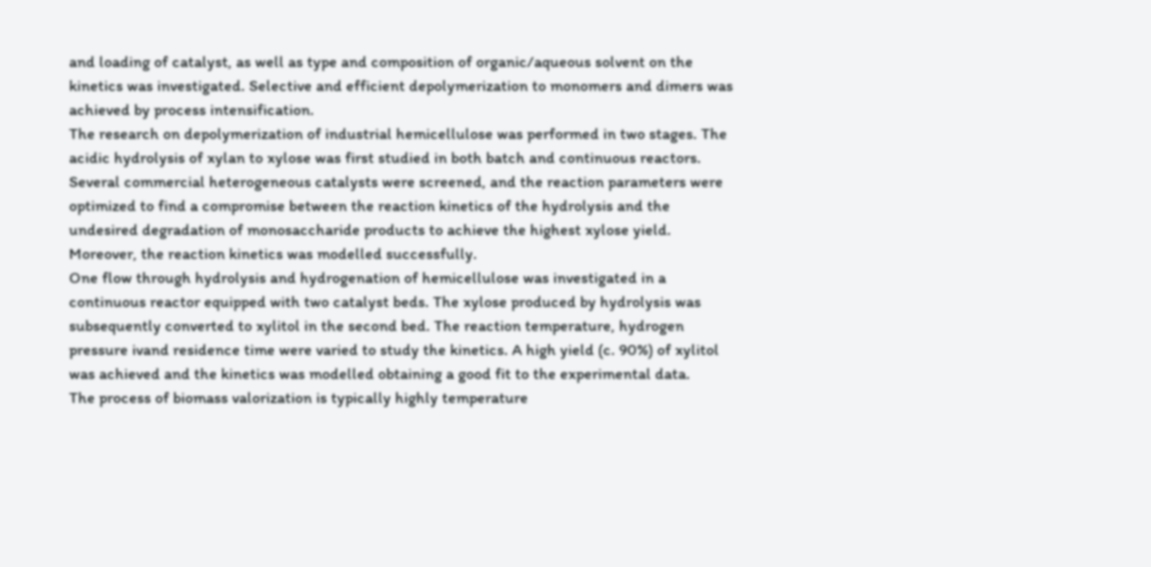and loading of catalyst, as well as type and composition of organic/aqueous solvent on the kinetics was investigated. Selective and efficient depolymerization to monomers and dimers was achieved by process intensification.
The research on depolymerization of industrial hemicellulose was performed in two stages. The acidic hydrolysis of xylan to xylose was first studied in both batch and continuous reactors. Several commercial heterogeneous catalysts were screened, and the reaction parameters were optimized to find a compromise between the reaction kinetics of the hydrolysis and the undesired degradation of monosaccharide products to achieve the highest xylose yield. Moreover, the reaction kinetics was modelled successfully.
One flow through hydrolysis and hydrogenation of hemicellulose was investigated in a continuous reactor equipped with two catalyst beds. The xylose produced by hydrolysis was subsequently converted to xylitol in the second bed. The reaction temperature, hydrogen pressure ivand residence time were varied to study the kinetics. A high yield (c. 90%) of xylitol was achieved and the kinetics was modelled obtaining a good fit to the experimental data.
The process of biomass valorization is typically highly temperature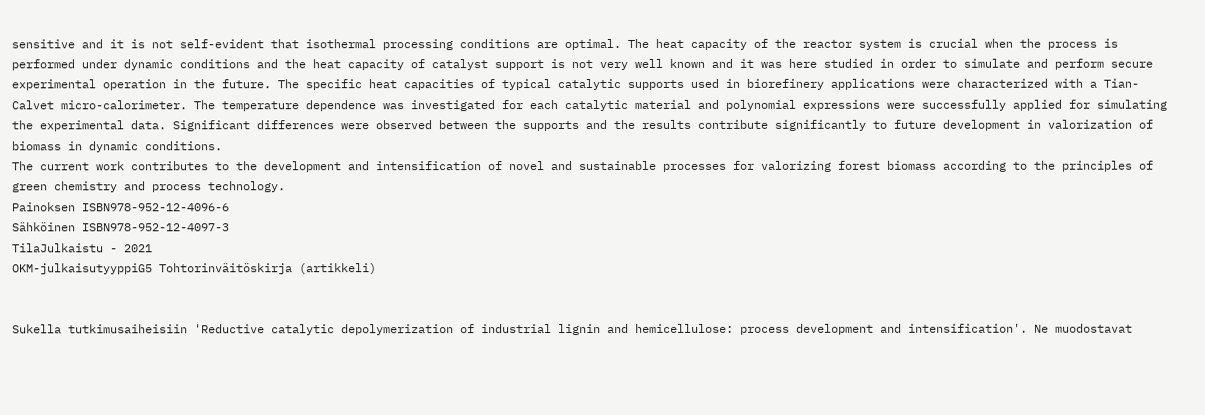sensitive and it is not self-evident that isothermal processing conditions are optimal. The heat capacity of the reactor system is crucial when the process is performed under dynamic conditions and the heat capacity of catalyst support is not very well known and it was here studied in order to simulate and perform secure experimental operation in the future. The specific heat capacities of typical catalytic supports used in biorefinery applications were characterized with a Tian-Calvet micro-calorimeter. The temperature dependence was investigated for each catalytic material and polynomial expressions were successfully applied for simulating the experimental data. Significant differences were observed between the supports and the results contribute significantly to future development in valorization of biomass in dynamic conditions.
The current work contributes to the development and intensification of novel and sustainable processes for valorizing forest biomass according to the principles of green chemistry and process technology.
Painoksen ISBN978-952-12-4096-6
Sähköinen ISBN978-952-12-4097-3
TilaJulkaistu - 2021
OKM-julkaisutyyppiG5 Tohtorinväitöskirja (artikkeli)


Sukella tutkimusaiheisiin 'Reductive catalytic depolymerization of industrial lignin and hemicellulose: process development and intensification'. Ne muodostavat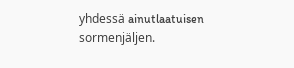yhdessä ainutlaatuisen sormenjäljen.